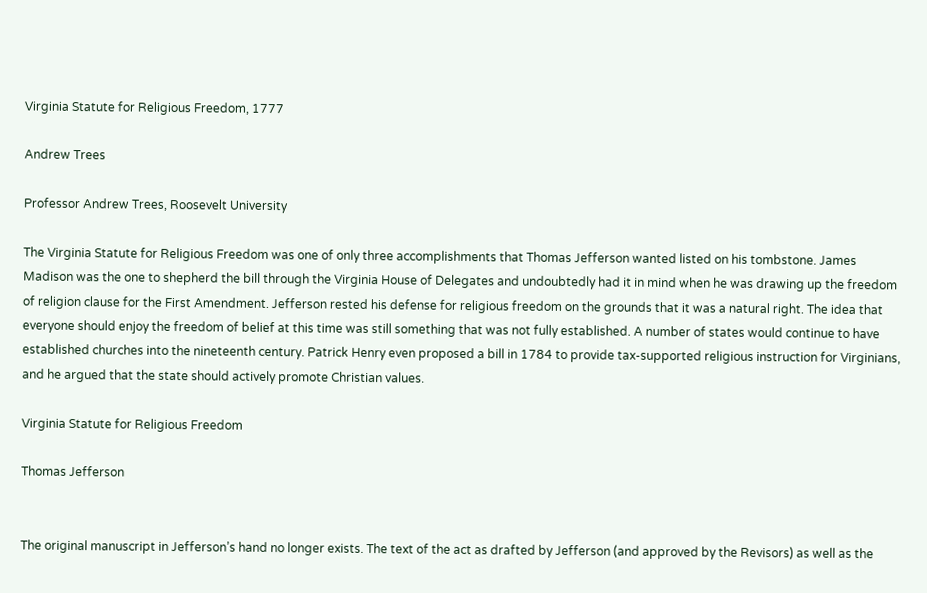Virginia Statute for Religious Freedom, 1777

Andrew Trees

Professor Andrew Trees, Roosevelt University

The Virginia Statute for Religious Freedom was one of only three accomplishments that Thomas Jefferson wanted listed on his tombstone. James Madison was the one to shepherd the bill through the Virginia House of Delegates and undoubtedly had it in mind when he was drawing up the freedom of religion clause for the First Amendment. Jefferson rested his defense for religious freedom on the grounds that it was a natural right. The idea that everyone should enjoy the freedom of belief at this time was still something that was not fully established. A number of states would continue to have established churches into the nineteenth century. Patrick Henry even proposed a bill in 1784 to provide tax-supported religious instruction for Virginians, and he argued that the state should actively promote Christian values.

Virginia Statute for Religious Freedom

Thomas Jefferson


The original manuscript in Jefferson’s hand no longer exists. The text of the act as drafted by Jefferson (and approved by the Revisors) as well as the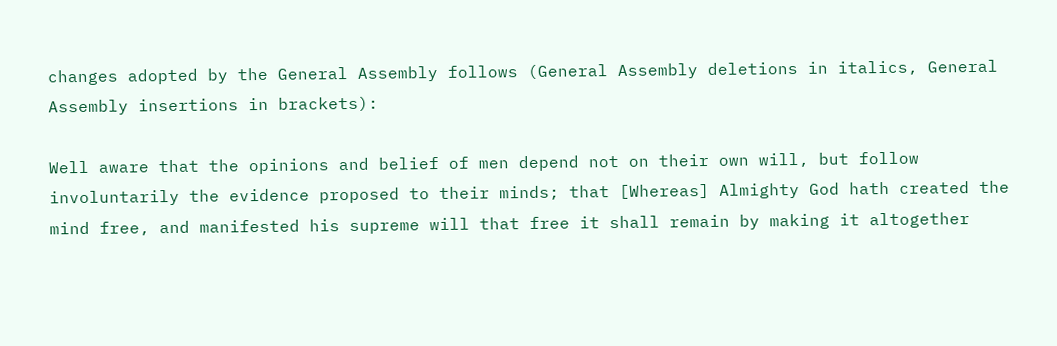changes adopted by the General Assembly follows (General Assembly deletions in italics, General Assembly insertions in brackets):

Well aware that the opinions and belief of men depend not on their own will, but follow involuntarily the evidence proposed to their minds; that [Whereas] Almighty God hath created the mind free, and manifested his supreme will that free it shall remain by making it altogether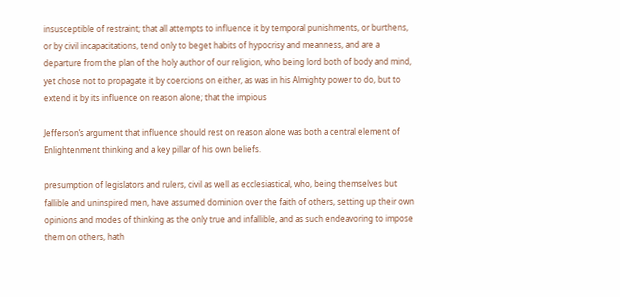insusceptible of restraint; that all attempts to influence it by temporal punishments, or burthens, or by civil incapacitations, tend only to beget habits of hypocrisy and meanness, and are a departure from the plan of the holy author of our religion, who being lord both of body and mind, yet chose not to propagate it by coercions on either, as was in his Almighty power to do, but to extend it by its influence on reason alone; that the impious

Jefferson’s argument that influence should rest on reason alone was both a central element of Enlightenment thinking and a key pillar of his own beliefs.

presumption of legislators and rulers, civil as well as ecclesiastical, who, being themselves but fallible and uninspired men, have assumed dominion over the faith of others, setting up their own opinions and modes of thinking as the only true and infallible, and as such endeavoring to impose them on others, hath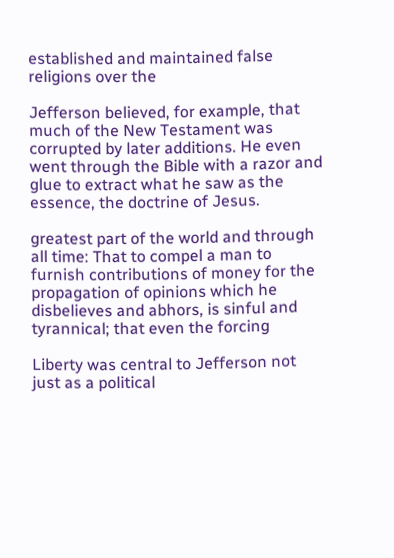established and maintained false religions over the

Jefferson believed, for example, that much of the New Testament was corrupted by later additions. He even went through the Bible with a razor and glue to extract what he saw as the essence, the doctrine of Jesus.

greatest part of the world and through all time: That to compel a man to furnish contributions of money for the propagation of opinions which he disbelieves and abhors, is sinful and tyrannical; that even the forcing

Liberty was central to Jefferson not just as a political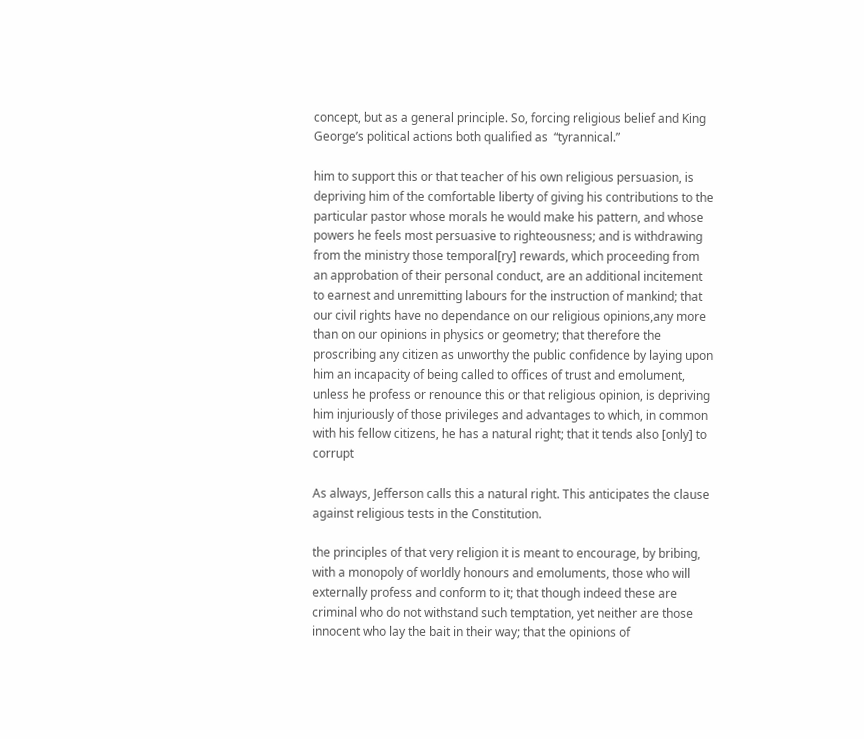concept, but as a general principle. So, forcing religious belief and King George’s political actions both qualified as  “tyrannical.”

him to support this or that teacher of his own religious persuasion, is depriving him of the comfortable liberty of giving his contributions to the particular pastor whose morals he would make his pattern, and whose powers he feels most persuasive to righteousness; and is withdrawing from the ministry those temporal[ry] rewards, which proceeding from an approbation of their personal conduct, are an additional incitement to earnest and unremitting labours for the instruction of mankind; that our civil rights have no dependance on our religious opinions,any more than on our opinions in physics or geometry; that therefore the proscribing any citizen as unworthy the public confidence by laying upon him an incapacity of being called to offices of trust and emolument, unless he profess or renounce this or that religious opinion, is depriving him injuriously of those privileges and advantages to which, in common with his fellow citizens, he has a natural right; that it tends also [only] to corrupt

As always, Jefferson calls this a natural right. This anticipates the clause against religious tests in the Constitution.

the principles of that very religion it is meant to encourage, by bribing, with a monopoly of worldly honours and emoluments, those who will externally profess and conform to it; that though indeed these are criminal who do not withstand such temptation, yet neither are those innocent who lay the bait in their way; that the opinions of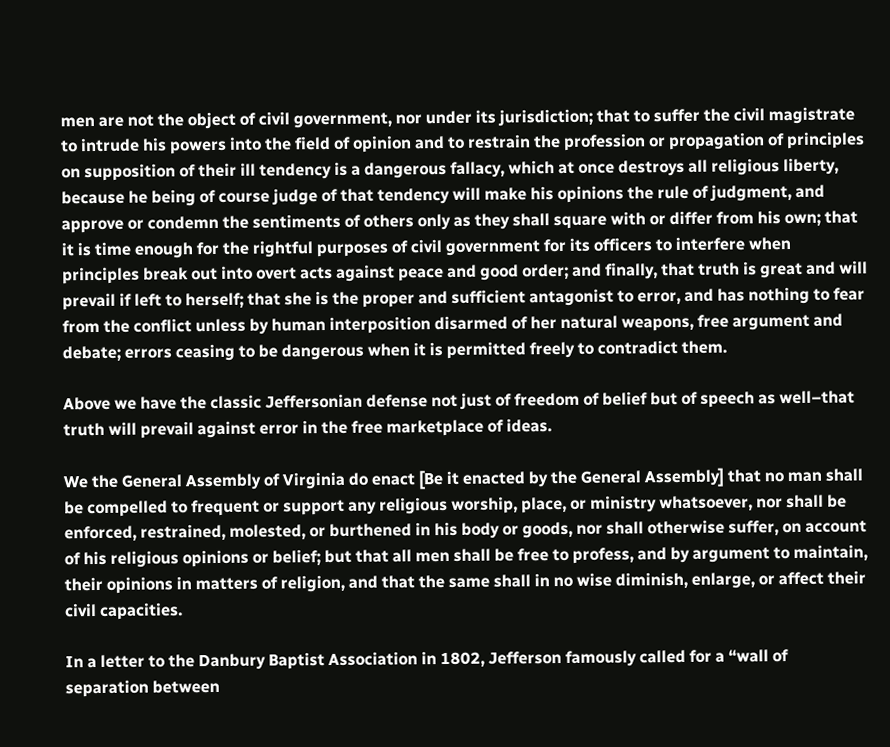men are not the object of civil government, nor under its jurisdiction; that to suffer the civil magistrate to intrude his powers into the field of opinion and to restrain the profession or propagation of principles on supposition of their ill tendency is a dangerous fallacy, which at once destroys all religious liberty, because he being of course judge of that tendency will make his opinions the rule of judgment, and approve or condemn the sentiments of others only as they shall square with or differ from his own; that it is time enough for the rightful purposes of civil government for its officers to interfere when principles break out into overt acts against peace and good order; and finally, that truth is great and will prevail if left to herself; that she is the proper and sufficient antagonist to error, and has nothing to fear from the conflict unless by human interposition disarmed of her natural weapons, free argument and debate; errors ceasing to be dangerous when it is permitted freely to contradict them.

Above we have the classic Jeffersonian defense not just of freedom of belief but of speech as well–that truth will prevail against error in the free marketplace of ideas.

We the General Assembly of Virginia do enact [Be it enacted by the General Assembly] that no man shall be compelled to frequent or support any religious worship, place, or ministry whatsoever, nor shall be enforced, restrained, molested, or burthened in his body or goods, nor shall otherwise suffer, on account of his religious opinions or belief; but that all men shall be free to profess, and by argument to maintain, their opinions in matters of religion, and that the same shall in no wise diminish, enlarge, or affect their civil capacities.

In a letter to the Danbury Baptist Association in 1802, Jefferson famously called for a “wall of separation between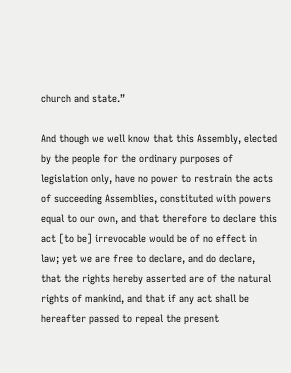church and state.”

And though we well know that this Assembly, elected by the people for the ordinary purposes of legislation only, have no power to restrain the acts of succeeding Assemblies, constituted with powers equal to our own, and that therefore to declare this act [to be] irrevocable would be of no effect in law; yet we are free to declare, and do declare, that the rights hereby asserted are of the natural rights of mankind, and that if any act shall be hereafter passed to repeal the present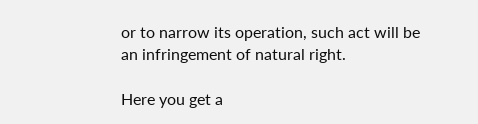or to narrow its operation, such act will be an infringement of natural right.

Here you get a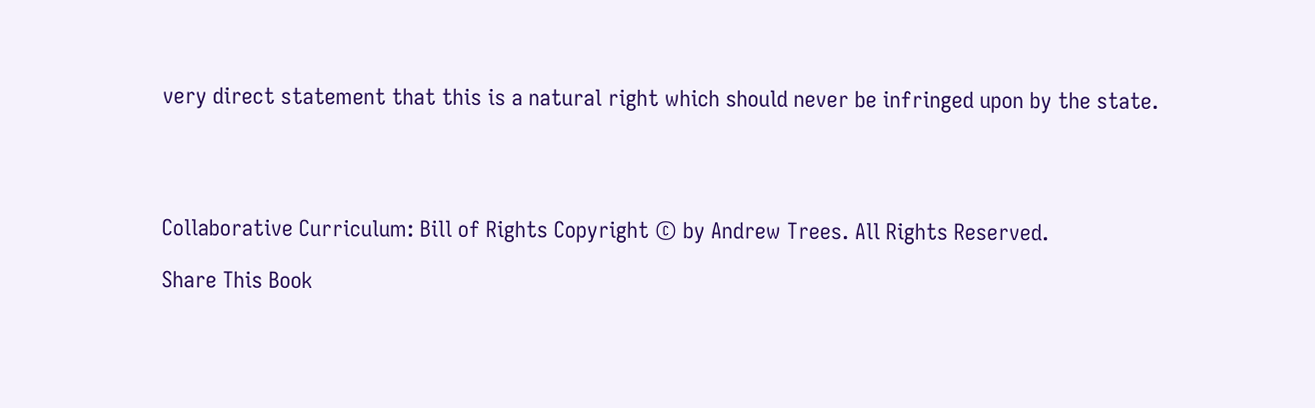very direct statement that this is a natural right which should never be infringed upon by the state.




Collaborative Curriculum: Bill of Rights Copyright © by Andrew Trees. All Rights Reserved.

Share This Book